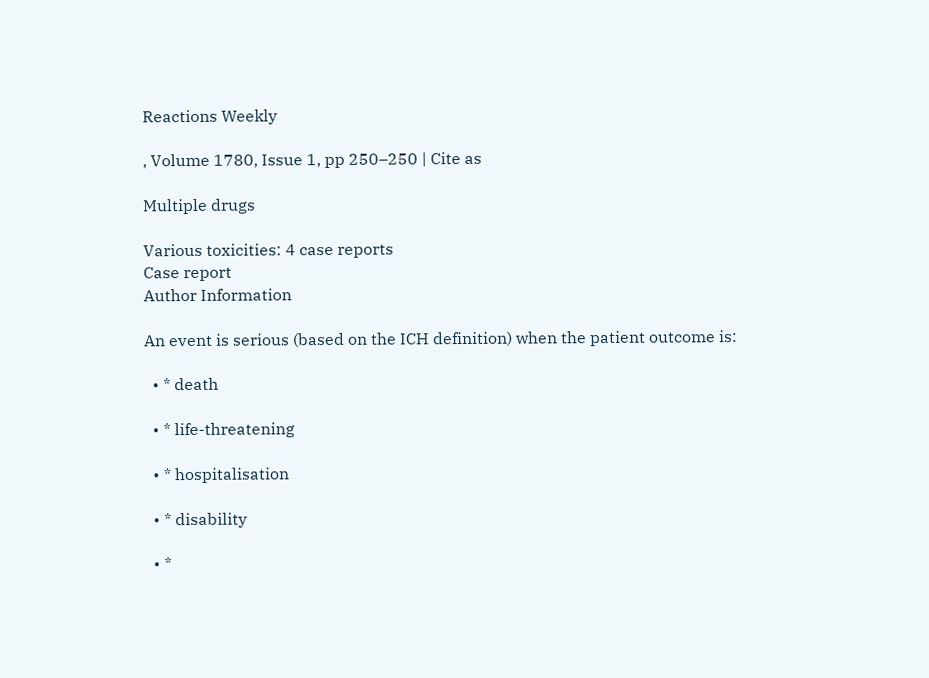Reactions Weekly

, Volume 1780, Issue 1, pp 250–250 | Cite as

Multiple drugs

Various toxicities: 4 case reports
Case report
Author Information

An event is serious (based on the ICH definition) when the patient outcome is:

  • * death

  • * life-threatening

  • * hospitalisation

  • * disability

  • *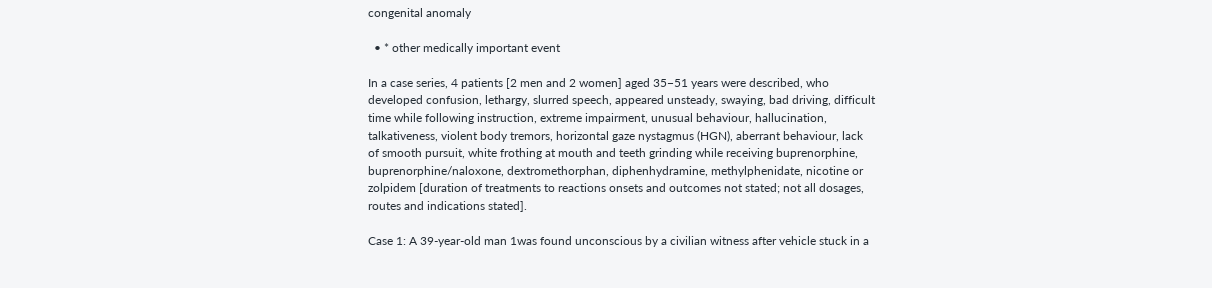congenital anomaly

  • * other medically important event

In a case series, 4 patients [2 men and 2 women] aged 35−51 years were described, who developed confusion, lethargy, slurred speech, appeared unsteady, swaying, bad driving, difficult time while following instruction, extreme impairment, unusual behaviour, hallucination, talkativeness, violent body tremors, horizontal gaze nystagmus (HGN), aberrant behaviour, lack of smooth pursuit, white frothing at mouth and teeth grinding while receiving buprenorphine, buprenorphine/naloxone, dextromethorphan, diphenhydramine, methylphenidate, nicotine or zolpidem [duration of treatments to reactions onsets and outcomes not stated; not all dosages, routes and indications stated].

Case 1: A 39-year-old man 1was found unconscious by a civilian witness after vehicle stuck in a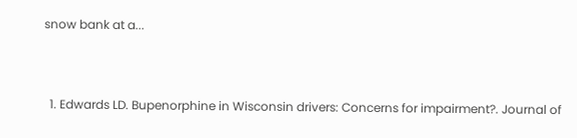snow bank at a...


  1. Edwards LD. Bupenorphine in Wisconsin drivers: Concerns for impairment?. Journal of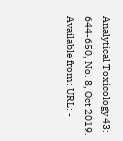Analytical Toxicology 43: 644-650, No. 8, Oct 2019. Available from: URL: -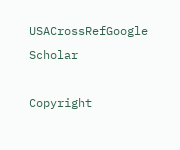USACrossRefGoogle Scholar

Copyright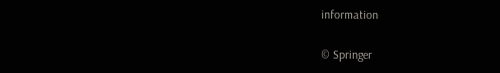information

© Springer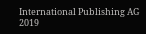International Publishing AG 2019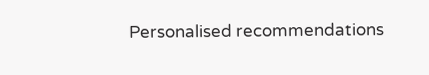Personalised recommendations